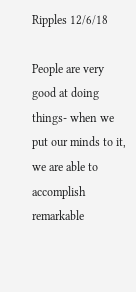Ripples 12/6/18

People are very good at doing things- when we put our minds to it, we are able to accomplish remarkable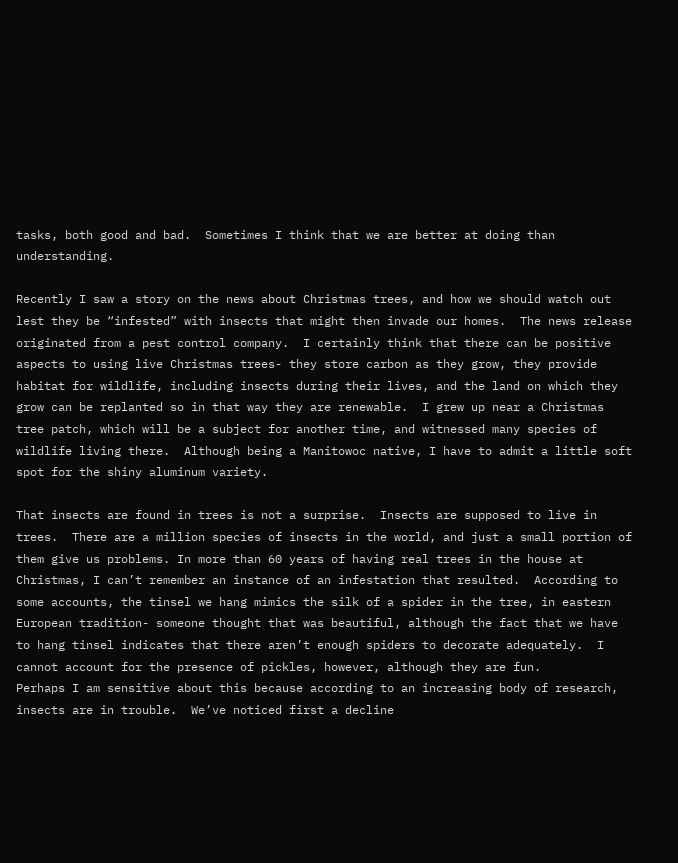tasks, both good and bad.  Sometimes I think that we are better at doing than understanding.

Recently I saw a story on the news about Christmas trees, and how we should watch out lest they be “infested” with insects that might then invade our homes.  The news release originated from a pest control company.  I certainly think that there can be positive aspects to using live Christmas trees- they store carbon as they grow, they provide habitat for wildlife, including insects during their lives, and the land on which they grow can be replanted so in that way they are renewable.  I grew up near a Christmas tree patch, which will be a subject for another time, and witnessed many species of wildlife living there.  Although being a Manitowoc native, I have to admit a little soft spot for the shiny aluminum variety.

That insects are found in trees is not a surprise.  Insects are supposed to live in trees.  There are a million species of insects in the world, and just a small portion of them give us problems. In more than 60 years of having real trees in the house at Christmas, I can’t remember an instance of an infestation that resulted.  According to some accounts, the tinsel we hang mimics the silk of a spider in the tree, in eastern European tradition- someone thought that was beautiful, although the fact that we have to hang tinsel indicates that there aren’t enough spiders to decorate adequately.  I cannot account for the presence of pickles, however, although they are fun.
Perhaps I am sensitive about this because according to an increasing body of research, insects are in trouble.  We’ve noticed first a decline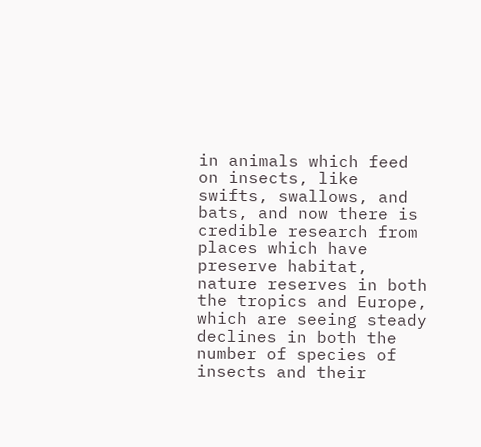in animals which feed on insects, like swifts, swallows, and bats, and now there is credible research from places which have preserve habitat, nature reserves in both the tropics and Europe, which are seeing steady declines in both the number of species of insects and their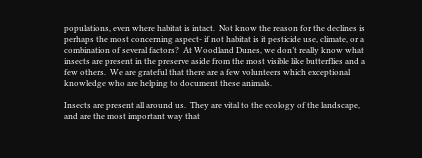populations, even where habitat is intact.  Not know the reason for the declines is perhaps the most concerning aspect- if not habitat is it pesticide use, climate, or a combination of several factors?  At Woodland Dunes, we don’t really know what insects are present in the preserve aside from the most visible like butterflies and a few others.  We are grateful that there are a few volunteers which exceptional knowledge who are helping to document these animals.

Insects are present all around us.  They are vital to the ecology of the landscape, and are the most important way that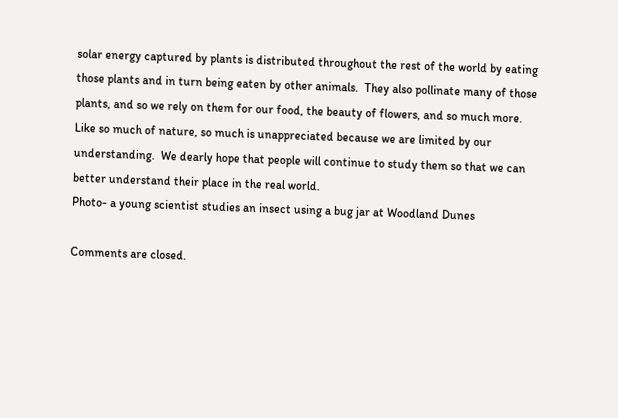solar energy captured by plants is distributed throughout the rest of the world by eating those plants and in turn being eaten by other animals.  They also pollinate many of those plants, and so we rely on them for our food, the beauty of flowers, and so much more.  Like so much of nature, so much is unappreciated because we are limited by our understanding.  We dearly hope that people will continue to study them so that we can better understand their place in the real world.
Photo- a young scientist studies an insect using a bug jar at Woodland Dunes

Comments are closed.